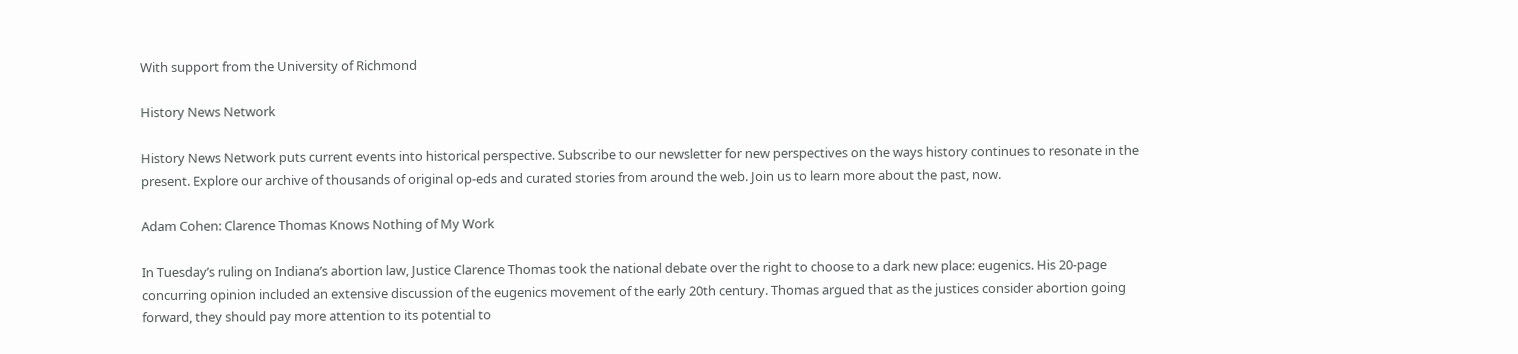With support from the University of Richmond

History News Network

History News Network puts current events into historical perspective. Subscribe to our newsletter for new perspectives on the ways history continues to resonate in the present. Explore our archive of thousands of original op-eds and curated stories from around the web. Join us to learn more about the past, now.

Adam Cohen: Clarence Thomas Knows Nothing of My Work

In Tuesday’s ruling on Indiana’s abortion law, Justice Clarence Thomas took the national debate over the right to choose to a dark new place: eugenics. His 20-page concurring opinion included an extensive discussion of the eugenics movement of the early 20th century. Thomas argued that as the justices consider abortion going forward, they should pay more attention to its potential to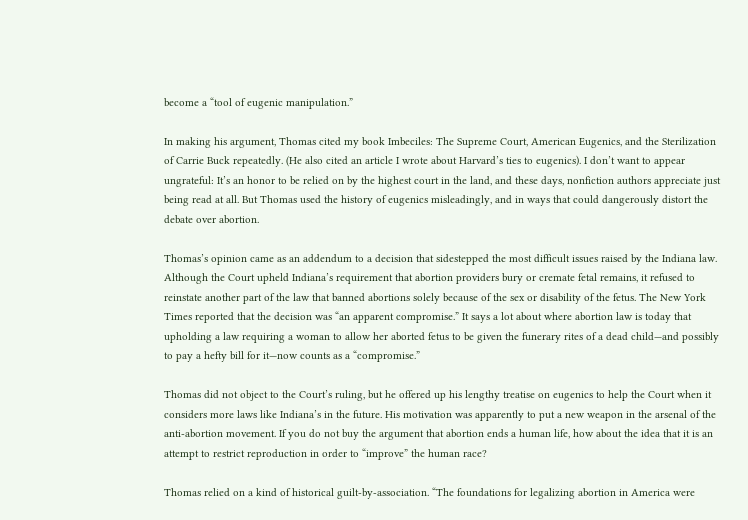become a “tool of eugenic manipulation.”

In making his argument, Thomas cited my book Imbeciles: The Supreme Court, American Eugenics, and the Sterilization of Carrie Buck repeatedly. (He also cited an article I wrote about Harvard’s ties to eugenics). I don’t want to appear ungrateful: It’s an honor to be relied on by the highest court in the land, and these days, nonfiction authors appreciate just being read at all. But Thomas used the history of eugenics misleadingly, and in ways that could dangerously distort the debate over abortion.

Thomas’s opinion came as an addendum to a decision that sidestepped the most difficult issues raised by the Indiana law. Although the Court upheld Indiana’s requirement that abortion providers bury or cremate fetal remains, it refused to reinstate another part of the law that banned abortions solely because of the sex or disability of the fetus. The New York Times reported that the decision was “an apparent compromise.” It says a lot about where abortion law is today that upholding a law requiring a woman to allow her aborted fetus to be given the funerary rites of a dead child—and possibly to pay a hefty bill for it—now counts as a “compromise.”

Thomas did not object to the Court’s ruling, but he offered up his lengthy treatise on eugenics to help the Court when it considers more laws like Indiana’s in the future. His motivation was apparently to put a new weapon in the arsenal of the anti-abortion movement. If you do not buy the argument that abortion ends a human life, how about the idea that it is an attempt to restrict reproduction in order to “improve” the human race?

Thomas relied on a kind of historical guilt-by-association. “The foundations for legalizing abortion in America were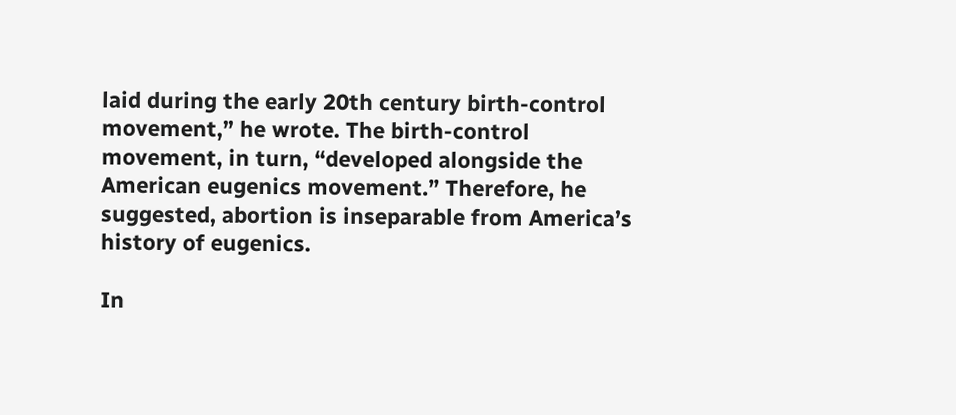laid during the early 20th century birth-control movement,” he wrote. The birth-control movement, in turn, “developed alongside the American eugenics movement.” Therefore, he suggested, abortion is inseparable from America’s history of eugenics.

In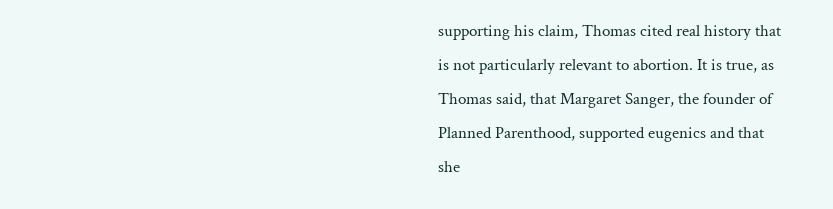supporting his claim, Thomas cited real history that is not particularly relevant to abortion. It is true, as Thomas said, that Margaret Sanger, the founder of Planned Parenthood, supported eugenics and that she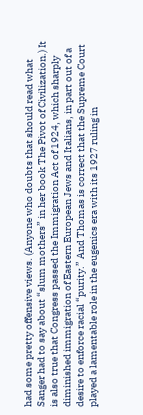had some pretty offensive views. (Anyone who doubts that should read what Sanger had to say about “slum mothers” in her book The Pivot of Civilization.) It is also true that Congress passed the Immigration Act of 1924, which sharply diminished immigration of Eastern European Jews and Italians, in part out of a desire to enforce racial “purity.” And Thomas is correct that the Supreme Court played a lamentable role in the eugenics era with its 1927 ruling in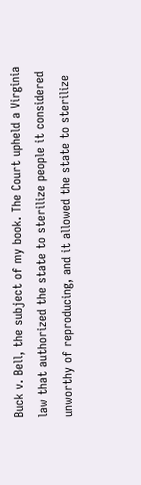Buck v. Bell, the subject of my book. The Court upheld a Virginia law that authorized the state to sterilize people it considered unworthy of reproducing, and it allowed the state to sterilize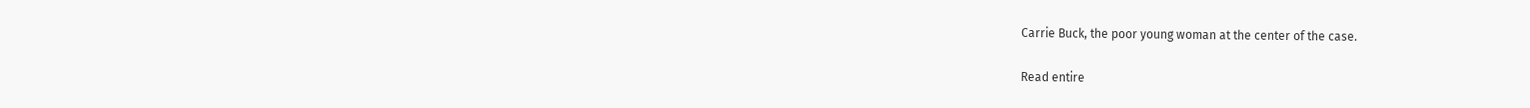Carrie Buck, the poor young woman at the center of the case.

Read entire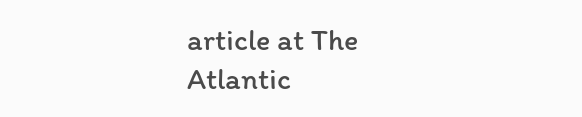article at The Atlantic